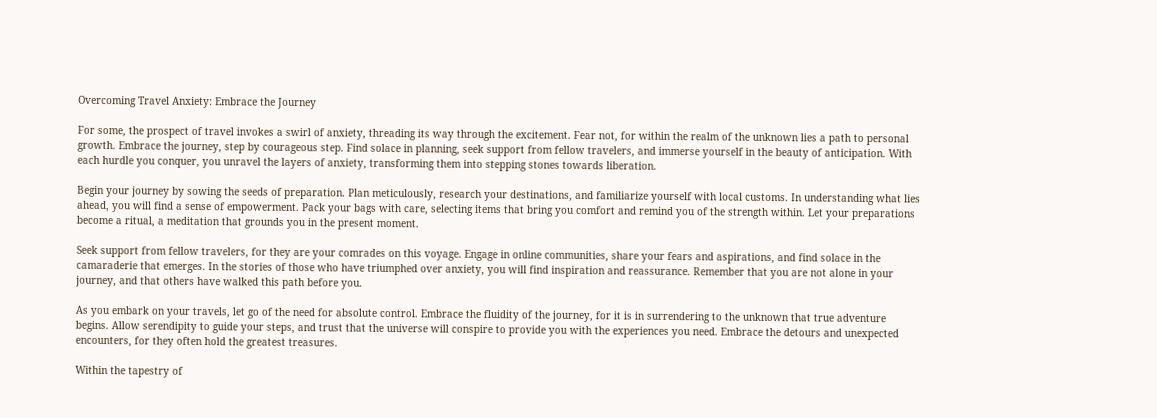Overcoming Travel Anxiety: Embrace the Journey

For some, the prospect of travel invokes a swirl of anxiety, threading its way through the excitement. Fear not, for within the realm of the unknown lies a path to personal growth. Embrace the journey, step by courageous step. Find solace in planning, seek support from fellow travelers, and immerse yourself in the beauty of anticipation. With each hurdle you conquer, you unravel the layers of anxiety, transforming them into stepping stones towards liberation.

Begin your journey by sowing the seeds of preparation. Plan meticulously, research your destinations, and familiarize yourself with local customs. In understanding what lies ahead, you will find a sense of empowerment. Pack your bags with care, selecting items that bring you comfort and remind you of the strength within. Let your preparations become a ritual, a meditation that grounds you in the present moment.

Seek support from fellow travelers, for they are your comrades on this voyage. Engage in online communities, share your fears and aspirations, and find solace in the camaraderie that emerges. In the stories of those who have triumphed over anxiety, you will find inspiration and reassurance. Remember that you are not alone in your journey, and that others have walked this path before you.

As you embark on your travels, let go of the need for absolute control. Embrace the fluidity of the journey, for it is in surrendering to the unknown that true adventure begins. Allow serendipity to guide your steps, and trust that the universe will conspire to provide you with the experiences you need. Embrace the detours and unexpected encounters, for they often hold the greatest treasures.

Within the tapestry of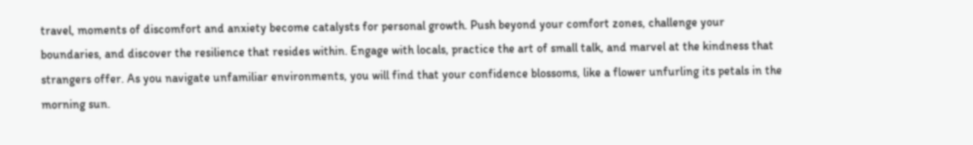travel, moments of discomfort and anxiety become catalysts for personal growth. Push beyond your comfort zones, challenge your boundaries, and discover the resilience that resides within. Engage with locals, practice the art of small talk, and marvel at the kindness that strangers offer. As you navigate unfamiliar environments, you will find that your confidence blossoms, like a flower unfurling its petals in the morning sun.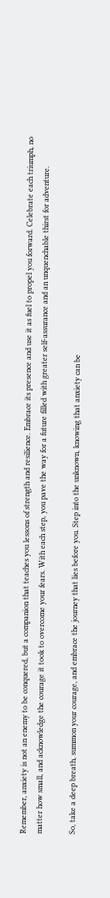Remember, anxiety is not an enemy to be conquered, but a companion that teaches you lessons of strength and resilience. Embrace its presence and use it as fuel to propel you forward. Celebrate each triumph, no matter how small, and acknowledge the courage it took to overcome your fears. With each step, you pave the way for a future filled with greater self-assurance and an unquenchable thirst for adventure.

So, take a deep breath, summon your courage, and embrace the journey that lies before you. Step into the unknown, knowing that anxiety can be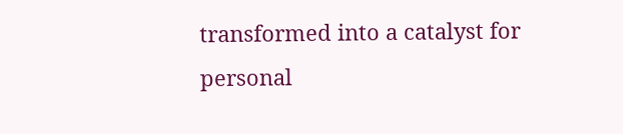transformed into a catalyst for personal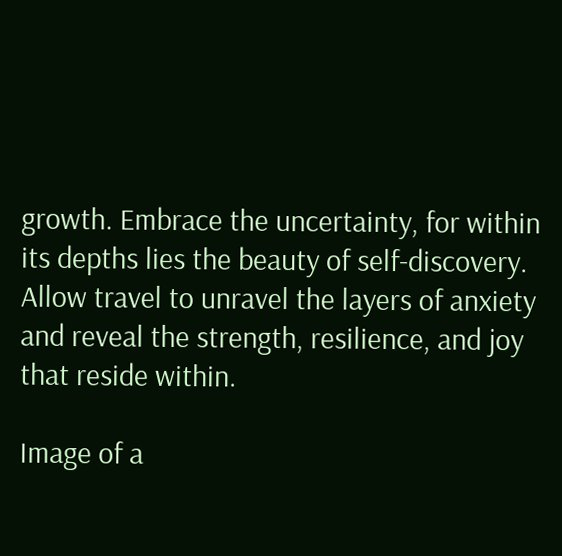growth. Embrace the uncertainty, for within its depths lies the beauty of self-discovery. Allow travel to unravel the layers of anxiety and reveal the strength, resilience, and joy that reside within.

Image of a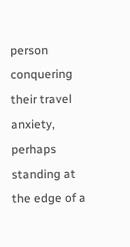person conquering their travel anxiety, perhaps standing at the edge of a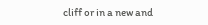cliff or in a new and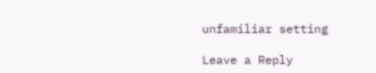unfamiliar setting

Leave a Reply